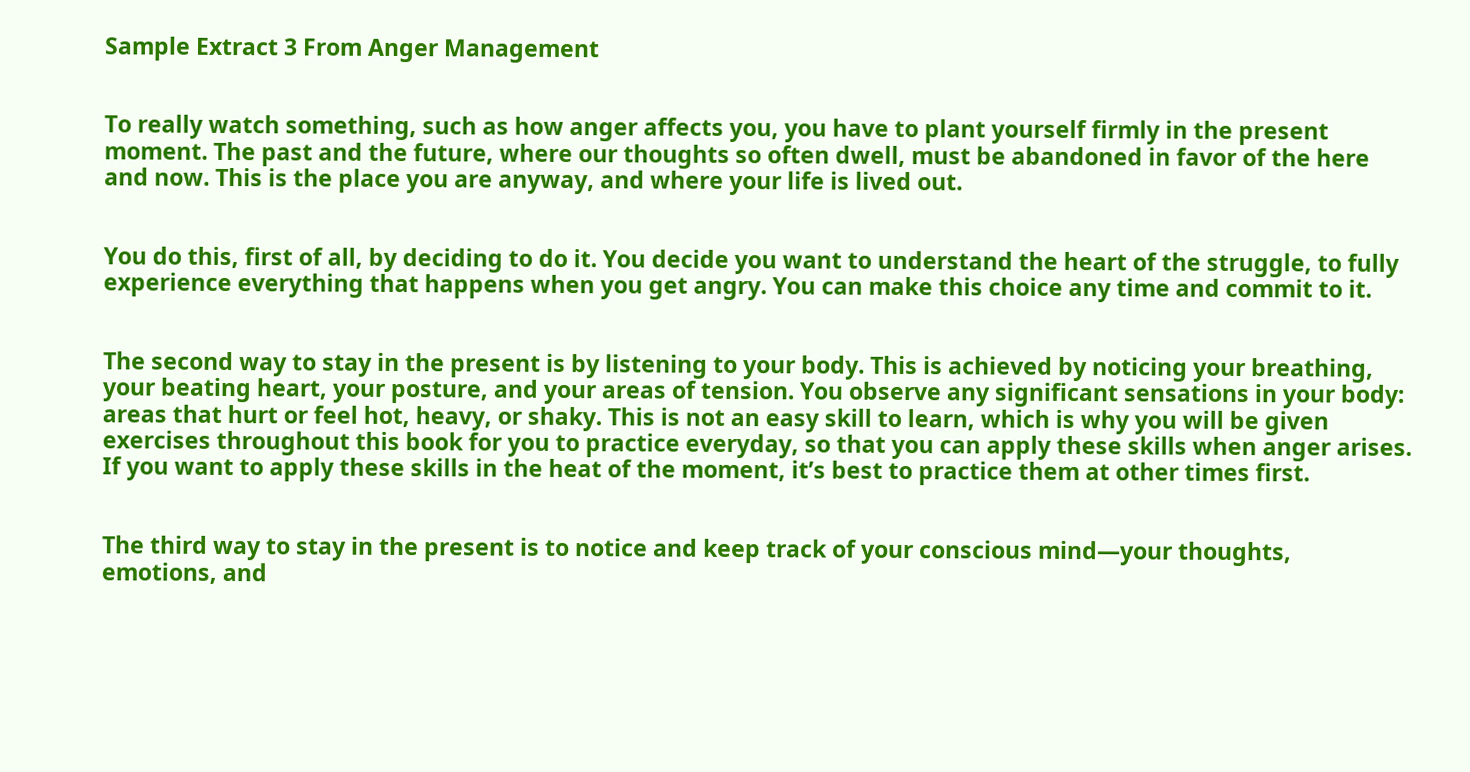Sample Extract 3 From Anger Management


To really watch something, such as how anger affects you, you have to plant yourself firmly in the present moment. The past and the future, where our thoughts so often dwell, must be abandoned in favor of the here and now. This is the place you are anyway, and where your life is lived out.


You do this, first of all, by deciding to do it. You decide you want to understand the heart of the struggle, to fully experience everything that happens when you get angry. You can make this choice any time and commit to it.


The second way to stay in the present is by listening to your body. This is achieved by noticing your breathing, your beating heart, your posture, and your areas of tension. You observe any significant sensations in your body: areas that hurt or feel hot, heavy, or shaky. This is not an easy skill to learn, which is why you will be given exercises throughout this book for you to practice everyday, so that you can apply these skills when anger arises. If you want to apply these skills in the heat of the moment, it’s best to practice them at other times first.


The third way to stay in the present is to notice and keep track of your conscious mind—your thoughts, emotions, and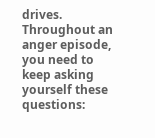drives. Throughout an anger episode, you need to keep asking yourself these questions: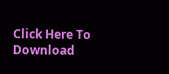Click Here To Download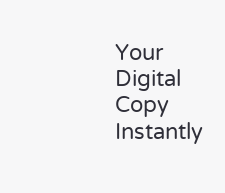Your Digital Copy Instantly